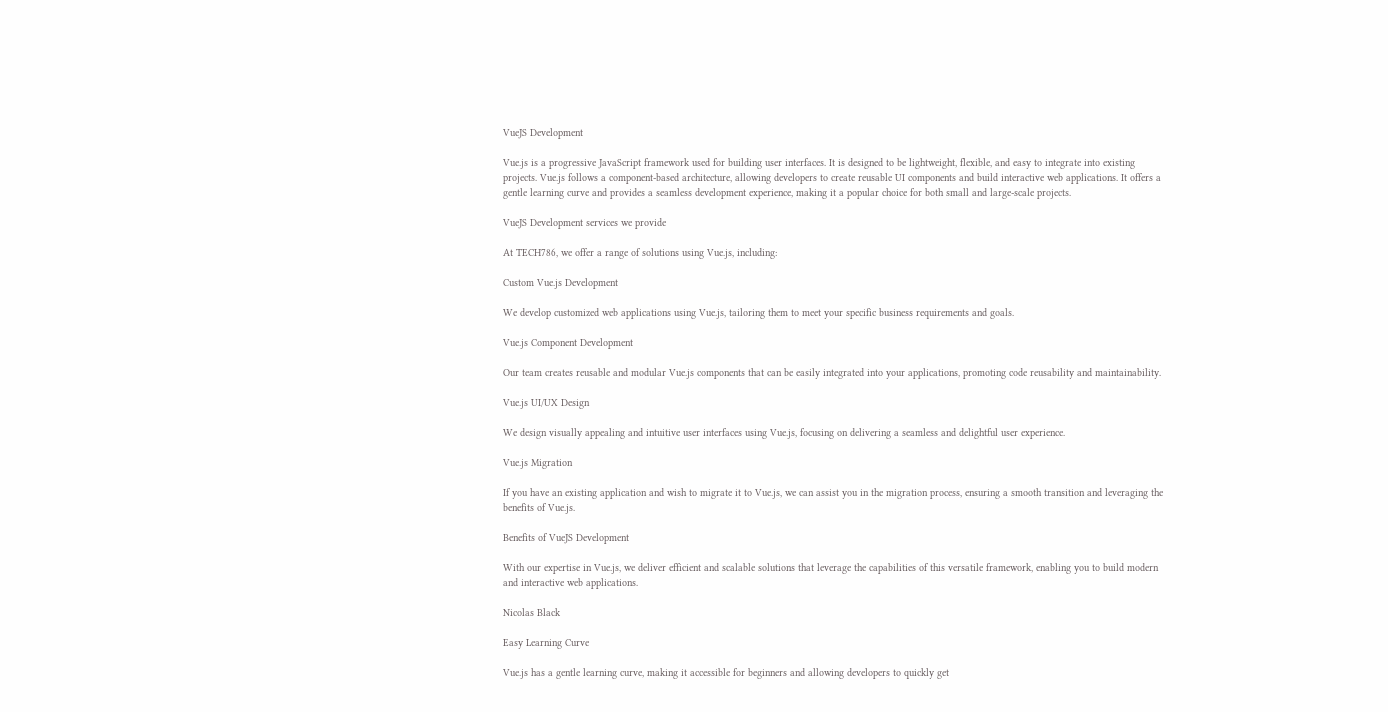VueJS Development

Vue.js is a progressive JavaScript framework used for building user interfaces. It is designed to be lightweight, flexible, and easy to integrate into existing projects. Vue.js follows a component-based architecture, allowing developers to create reusable UI components and build interactive web applications. It offers a gentle learning curve and provides a seamless development experience, making it a popular choice for both small and large-scale projects.

VueJS Development services we provide

At TECH786, we offer a range of solutions using Vue.js, including:

Custom Vue.js Development

We develop customized web applications using Vue.js, tailoring them to meet your specific business requirements and goals.

Vue.js Component Development

Our team creates reusable and modular Vue.js components that can be easily integrated into your applications, promoting code reusability and maintainability.

Vue.js UI/UX Design

We design visually appealing and intuitive user interfaces using Vue.js, focusing on delivering a seamless and delightful user experience.

Vue.js Migration

If you have an existing application and wish to migrate it to Vue.js, we can assist you in the migration process, ensuring a smooth transition and leveraging the benefits of Vue.js.

Benefits of VueJS Development

With our expertise in Vue.js, we deliver efficient and scalable solutions that leverage the capabilities of this versatile framework, enabling you to build modern and interactive web applications.

Nicolas Black

Easy Learning Curve

Vue.js has a gentle learning curve, making it accessible for beginners and allowing developers to quickly get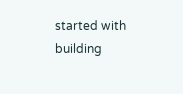started with building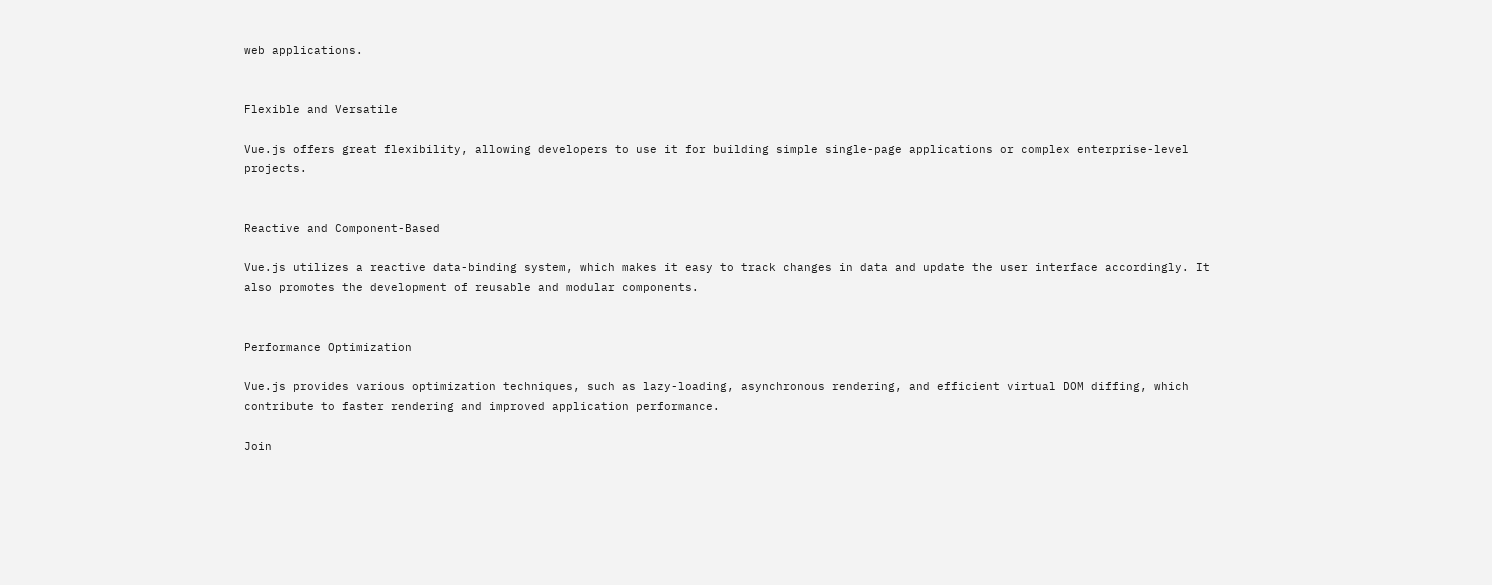web applications.


Flexible and Versatile

Vue.js offers great flexibility, allowing developers to use it for building simple single-page applications or complex enterprise-level projects.


Reactive and Component-Based

Vue.js utilizes a reactive data-binding system, which makes it easy to track changes in data and update the user interface accordingly. It also promotes the development of reusable and modular components.


Performance Optimization

Vue.js provides various optimization techniques, such as lazy-loading, asynchronous rendering, and efficient virtual DOM diffing, which contribute to faster rendering and improved application performance.

Join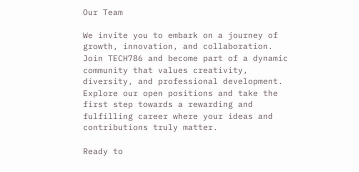Our Team

We invite you to embark on a journey of growth, innovation, and collaboration. Join TECH786 and become part of a dynamic community that values creativity, diversity, and professional development. Explore our open positions and take the first step towards a rewarding and fulfilling career where your ideas and contributions truly matter.

Ready to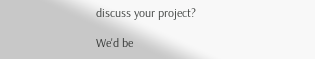discuss your project?

We'd be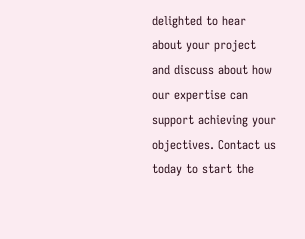delighted to hear about your project and discuss about how our expertise can support achieving your objectives. Contact us today to start the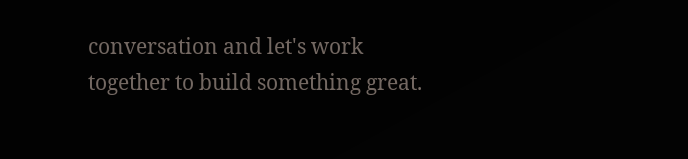conversation and let's work together to build something great.